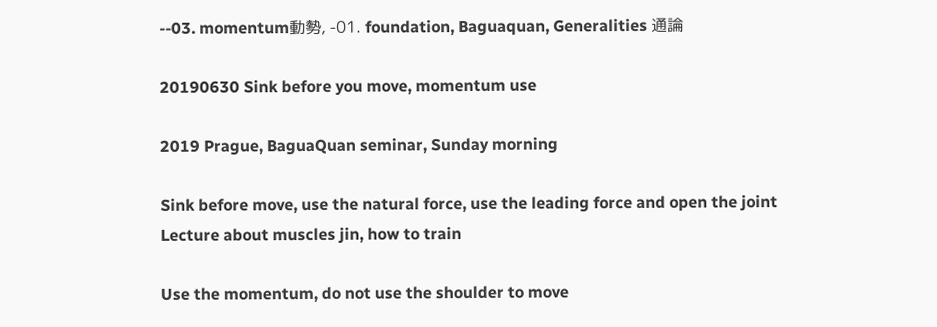--03. momentum動勢, -01. foundation, Baguaquan, Generalities 通論

20190630 Sink before you move, momentum use

2019 Prague, BaguaQuan seminar, Sunday morning

Sink before move, use the natural force, use the leading force and open the joint
Lecture about muscles jin, how to train

Use the momentum, do not use the shoulder to move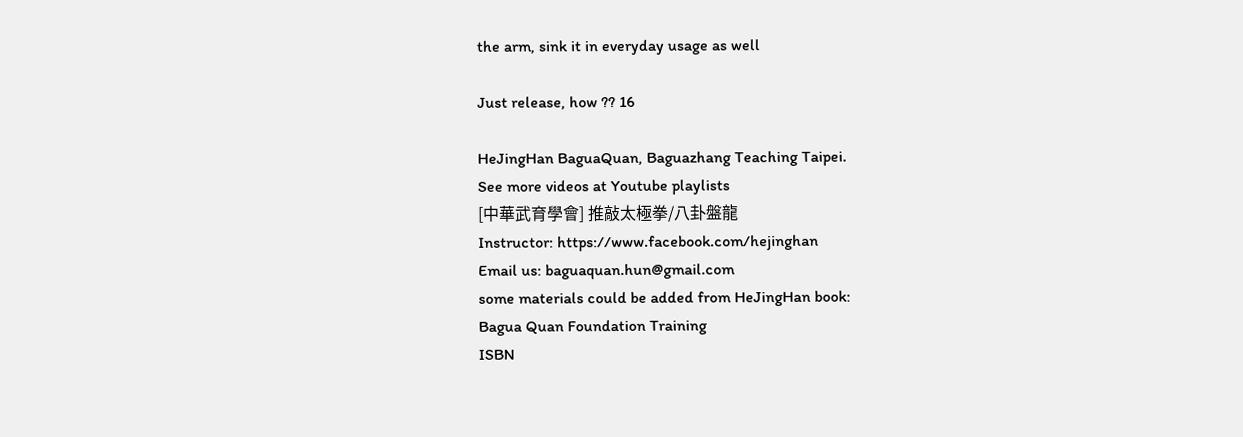the arm, sink it in everyday usage as well

Just release, how ?? 16

HeJingHan BaguaQuan, Baguazhang Teaching Taipei.
See more videos at Youtube playlists
[中華武育學會] 推敲太極拳/八卦盤龍
Instructor: https://www.facebook.com/hejinghan
Email us: baguaquan.hun@gmail.com
some materials could be added from HeJingHan book:
Bagua Quan Foundation Training
ISBN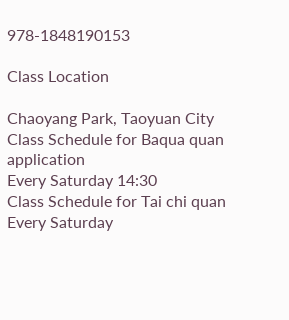978-1848190153

Class Location

Chaoyang Park, Taoyuan City
Class Schedule for Baqua quan application
Every Saturday 14:30
Class Schedule for Tai chi quan
Every Saturday